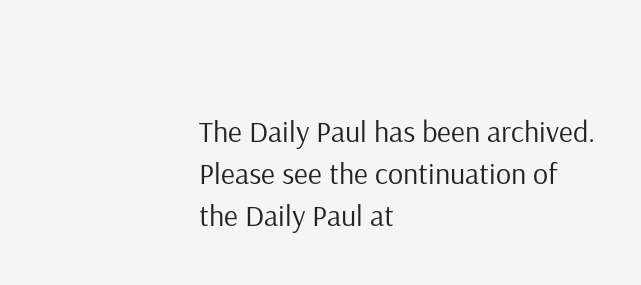The Daily Paul has been archived. Please see the continuation of the Daily Paul at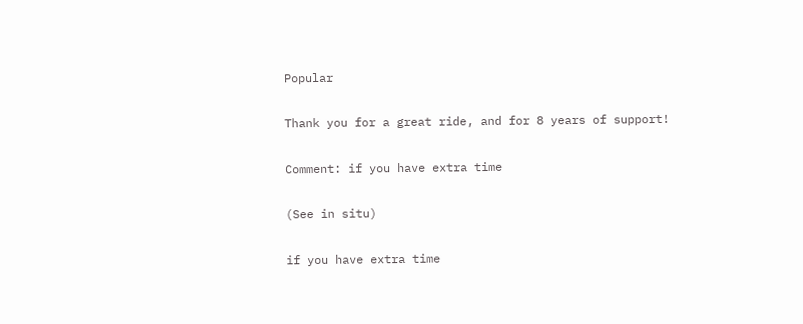Popular

Thank you for a great ride, and for 8 years of support!

Comment: if you have extra time

(See in situ)

if you have extra time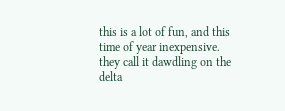this is a lot of fun, and this time of year inexpensive.
they call it dawdling on the delta